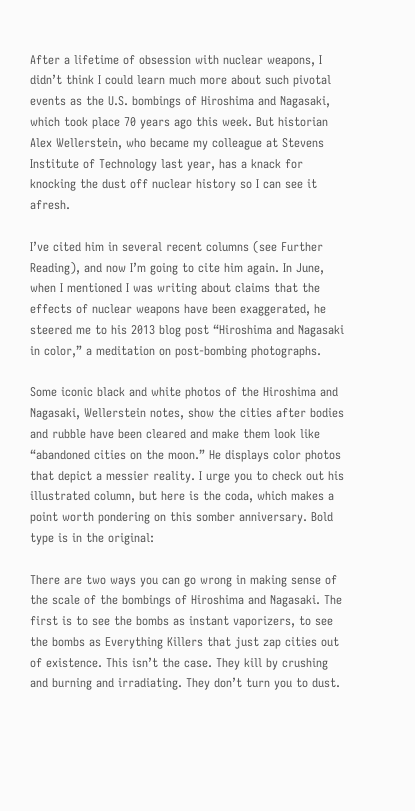After a lifetime of obsession with nuclear weapons, I didn’t think I could learn much more about such pivotal events as the U.S. bombings of Hiroshima and Nagasaki, which took place 70 years ago this week. But historian Alex Wellerstein, who became my colleague at Stevens Institute of Technology last year, has a knack for knocking the dust off nuclear history so I can see it afresh.

I’ve cited him in several recent columns (see Further Reading), and now I’m going to cite him again. In June, when I mentioned I was writing about claims that the effects of nuclear weapons have been exaggerated, he steered me to his 2013 blog post “Hiroshima and Nagasaki in color,” a meditation on post-bombing photographs.

Some iconic black and white photos of the Hiroshima and Nagasaki, Wellerstein notes, show the cities after bodies and rubble have been cleared and make them look like “abandoned cities on the moon.” He displays color photos that depict a messier reality. I urge you to check out his illustrated column, but here is the coda, which makes a point worth pondering on this somber anniversary. Bold type is in the original:

There are two ways you can go wrong in making sense of the scale of the bombings of Hiroshima and Nagasaki. The first is to see the bombs as instant vaporizers, to see the bombs as Everything Killers that just zap cities out of existence. This isn’t the case. They kill by crushing and burning and irradiating. They don’t turn you to dust.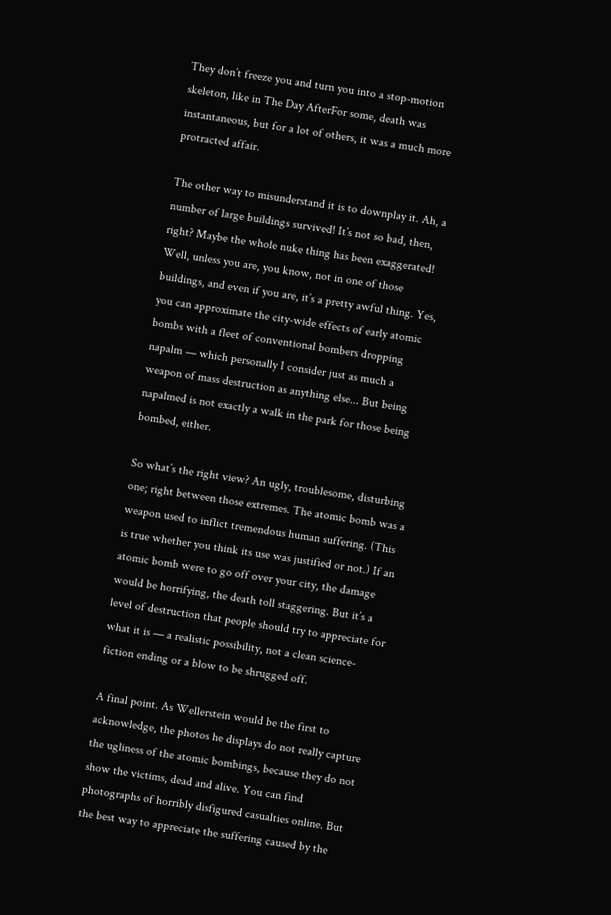They don’t freeze you and turn you into a stop-motion skeleton, like in The Day AfterFor some, death was instantaneous, but for a lot of others, it was a much more protracted affair.

The other way to misunderstand it is to downplay it. Ah, a number of large buildings survived! It’s not so bad, then, right? Maybe the whole nuke thing has been exaggerated! Well, unless you are, you know, not in one of those buildings, and even if you are, it’s a pretty awful thing. Yes, you can approximate the city-wide effects of early atomic bombs with a fleet of conventional bombers dropping napalm — which personally I consider just as much a weapon of mass destruction as anything else... But being napalmed is not exactly a walk in the park for those being bombed, either.

So what’s the right view? An ugly, troublesome, disturbing one; right between those extremes. The atomic bomb was a weapon used to inflict tremendous human suffering. (This is true whether you think its use was justified or not.) If an atomic bomb were to go off over your city, the damage would be horrifying, the death toll staggering. But it’s a level of destruction that people should try to appreciate for what it is — a realistic possibility, not a clean science-fiction ending or a blow to be shrugged off.

A final point. As Wellerstein would be the first to acknowledge, the photos he displays do not really capture the ugliness of the atomic bombings, because they do not show the victims, dead and alive. You can find photographs of horribly disfigured casualties online. But the best way to appreciate the suffering caused by the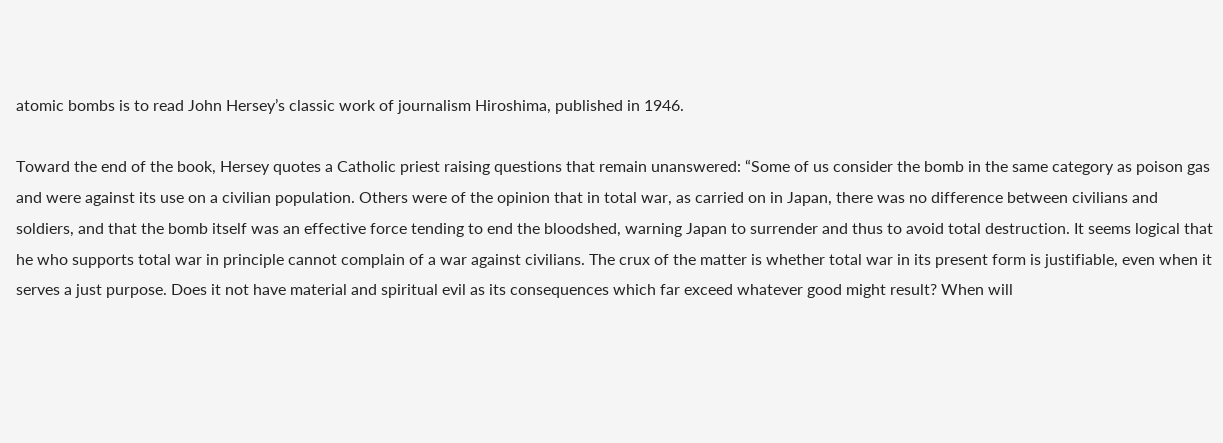atomic bombs is to read John Hersey’s classic work of journalism Hiroshima, published in 1946.

Toward the end of the book, Hersey quotes a Catholic priest raising questions that remain unanswered: “Some of us consider the bomb in the same category as poison gas and were against its use on a civilian population. Others were of the opinion that in total war, as carried on in Japan, there was no difference between civilians and soldiers, and that the bomb itself was an effective force tending to end the bloodshed, warning Japan to surrender and thus to avoid total destruction. It seems logical that he who supports total war in principle cannot complain of a war against civilians. The crux of the matter is whether total war in its present form is justifiable, even when it serves a just purpose. Does it not have material and spiritual evil as its consequences which far exceed whatever good might result? When will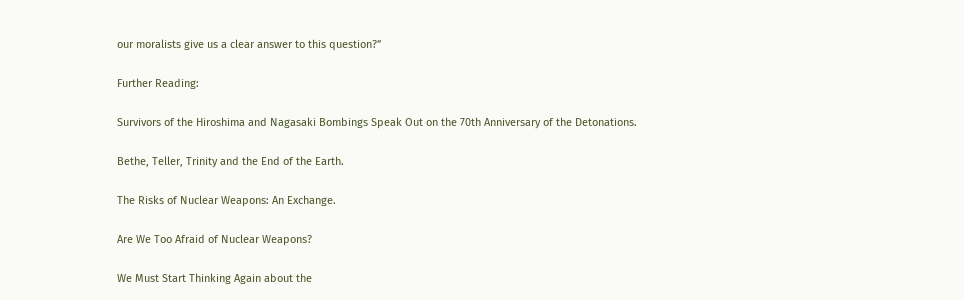our moralists give us a clear answer to this question?”

Further Reading:

Survivors of the Hiroshima and Nagasaki Bombings Speak Out on the 70th Anniversary of the Detonations.

Bethe, Teller, Trinity and the End of the Earth.

The Risks of Nuclear Weapons: An Exchange.

Are We Too Afraid of Nuclear Weapons?

We Must Start Thinking Again about the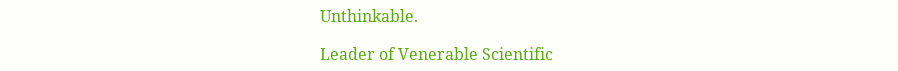Unthinkable.

Leader of Venerable Scientific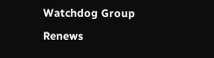Watchdog Group Renews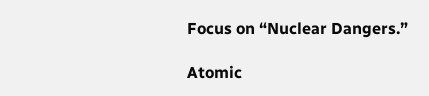Focus on “Nuclear Dangers.”

Atomic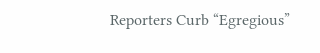Reporters Curb “Egregious”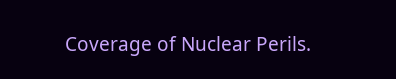Coverage of Nuclear Perils.